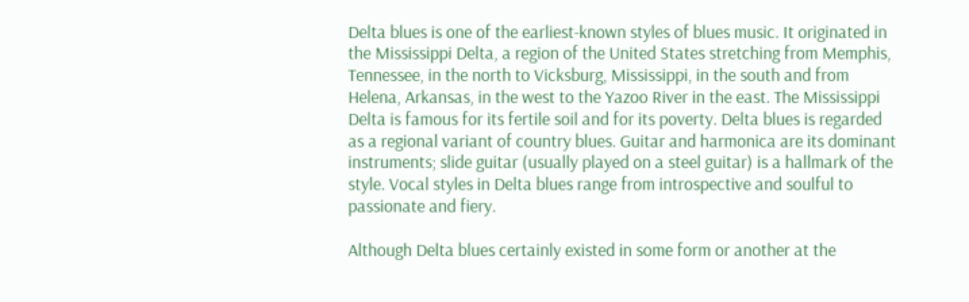Delta blues is one of the earliest-known styles of blues music. It originated in the Mississippi Delta, a region of the United States stretching from Memphis, Tennessee, in the north to Vicksburg, Mississippi, in the south and from Helena, Arkansas, in the west to the Yazoo River in the east. The Mississippi Delta is famous for its fertile soil and for its poverty. Delta blues is regarded as a regional variant of country blues. Guitar and harmonica are its dominant instruments; slide guitar (usually played on a steel guitar) is a hallmark of the style. Vocal styles in Delta blues range from introspective and soulful to passionate and fiery.

Although Delta blues certainly existed in some form or another at the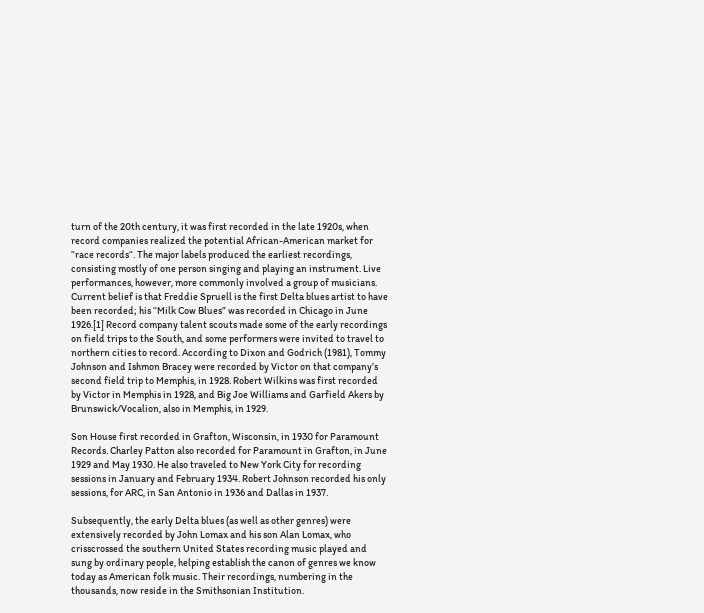turn of the 20th century, it was first recorded in the late 1920s, when record companies realized the potential African-American market for “race records“. The major labels produced the earliest recordings, consisting mostly of one person singing and playing an instrument. Live performances, however, more commonly involved a group of musicians. Current belief is that Freddie Spruell is the first Delta blues artist to have been recorded; his “Milk Cow Blues” was recorded in Chicago in June 1926.[1] Record company talent scouts made some of the early recordings on field trips to the South, and some performers were invited to travel to northern cities to record. According to Dixon and Godrich (1981), Tommy Johnson and Ishmon Bracey were recorded by Victor on that company’s second field trip to Memphis, in 1928. Robert Wilkins was first recorded by Victor in Memphis in 1928, and Big Joe Williams and Garfield Akers by Brunswick/Vocalion, also in Memphis, in 1929.

Son House first recorded in Grafton, Wisconsin, in 1930 for Paramount Records. Charley Patton also recorded for Paramount in Grafton, in June 1929 and May 1930. He also traveled to New York City for recording sessions in January and February 1934. Robert Johnson recorded his only sessions, for ARC, in San Antonio in 1936 and Dallas in 1937.

Subsequently, the early Delta blues (as well as other genres) were extensively recorded by John Lomax and his son Alan Lomax, who crisscrossed the southern United States recording music played and sung by ordinary people, helping establish the canon of genres we know today as American folk music. Their recordings, numbering in the thousands, now reside in the Smithsonian Institution.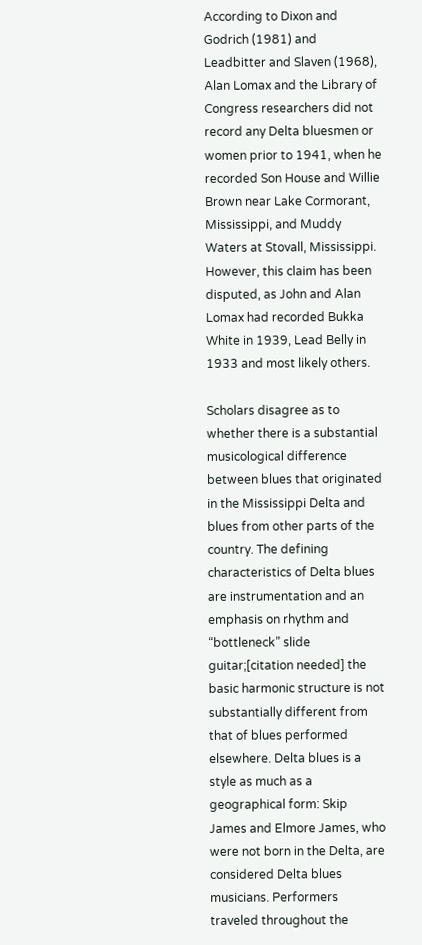According to Dixon and Godrich (1981) and Leadbitter and Slaven (1968), Alan Lomax and the Library of Congress researchers did not record any Delta bluesmen or women prior to 1941, when he recorded Son House and Willie Brown near Lake Cormorant, Mississippi, and Muddy Waters at Stovall, Mississippi. However, this claim has been disputed, as John and Alan Lomax had recorded Bukka White in 1939, Lead Belly in 1933 and most likely others.

Scholars disagree as to whether there is a substantial musicological difference between blues that originated in the Mississippi Delta and blues from other parts of the country. The defining characteristics of Delta blues are instrumentation and an emphasis on rhythm and “bottleneck” slide guitar;[citation needed] the basic harmonic structure is not substantially different from that of blues performed elsewhere. Delta blues is a style as much as a geographical form: Skip James and Elmore James, who were not born in the Delta, are considered Delta blues musicians. Performers traveled throughout the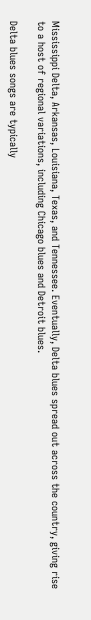Mississippi Delta, Arkansas, Louisiana, Texas, and Tennessee. Eventually, Delta blues spread out across the country, giving rise to a host of regional variations, including Chicago blues and Detroit blues.

Delta blues songs are typically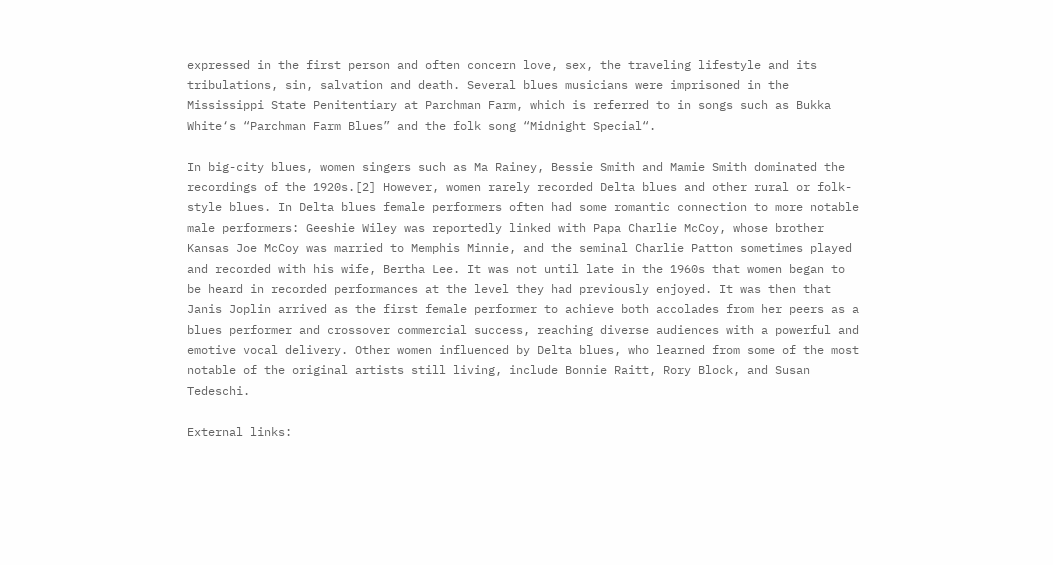expressed in the first person and often concern love, sex, the traveling lifestyle and its tribulations, sin, salvation and death. Several blues musicians were imprisoned in the Mississippi State Penitentiary at Parchman Farm, which is referred to in songs such as Bukka White‘s “Parchman Farm Blues” and the folk song “Midnight Special“.

In big-city blues, women singers such as Ma Rainey, Bessie Smith and Mamie Smith dominated the recordings of the 1920s.[2] However, women rarely recorded Delta blues and other rural or folk-style blues. In Delta blues female performers often had some romantic connection to more notable male performers: Geeshie Wiley was reportedly linked with Papa Charlie McCoy, whose brother Kansas Joe McCoy was married to Memphis Minnie, and the seminal Charlie Patton sometimes played and recorded with his wife, Bertha Lee. It was not until late in the 1960s that women began to be heard in recorded performances at the level they had previously enjoyed. It was then that Janis Joplin arrived as the first female performer to achieve both accolades from her peers as a blues performer and crossover commercial success, reaching diverse audiences with a powerful and emotive vocal delivery. Other women influenced by Delta blues, who learned from some of the most notable of the original artists still living, include Bonnie Raitt, Rory Block, and Susan Tedeschi.

External links: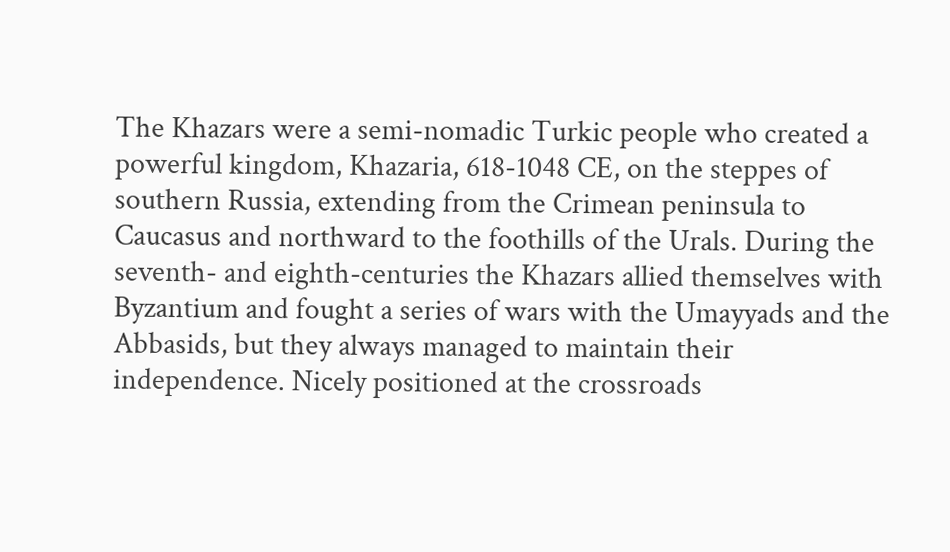The Khazars were a semi-nomadic Turkic people who created a powerful kingdom, Khazaria, 618-1048 CE, on the steppes of southern Russia, extending from the Crimean peninsula to Caucasus and northward to the foothills of the Urals. During the seventh- and eighth-centuries the Khazars allied themselves with Byzantium and fought a series of wars with the Umayyads and the Abbasids, but they always managed to maintain their independence. Nicely positioned at the crossroads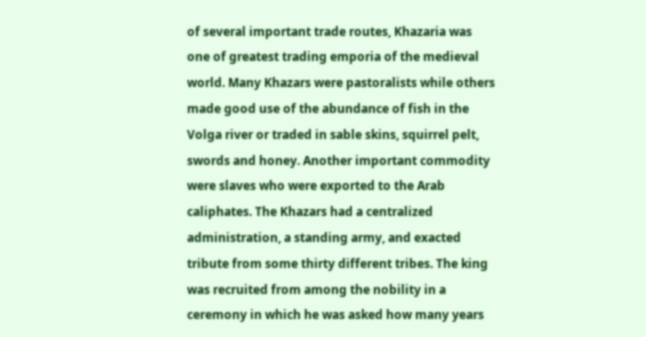of several important trade routes, Khazaria was one of greatest trading emporia of the medieval world. Many Khazars were pastoralists while others made good use of the abundance of fish in the Volga river or traded in sable skins, squirrel pelt, swords and honey. Another important commodity were slaves who were exported to the Arab caliphates. The Khazars had a centralized administration, a standing army, and exacted tribute from some thirty different tribes. The king was recruited from among the nobility in a ceremony in which he was asked how many years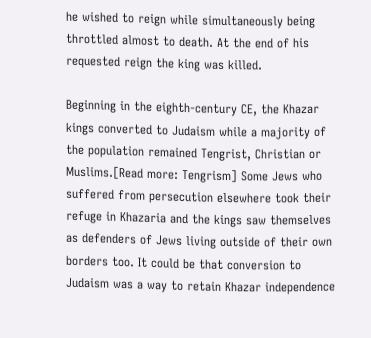he wished to reign while simultaneously being throttled almost to death. At the end of his requested reign the king was killed.

Beginning in the eighth-century CE, the Khazar kings converted to Judaism while a majority of the population remained Tengrist, Christian or Muslims.[Read more: Tengrism] Some Jews who suffered from persecution elsewhere took their refuge in Khazaria and the kings saw themselves as defenders of Jews living outside of their own borders too. It could be that conversion to Judaism was a way to retain Khazar independence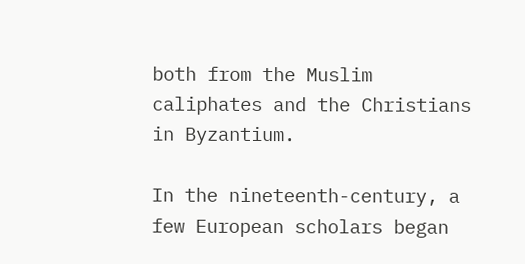both from the Muslim caliphates and the Christians in Byzantium.

In the nineteenth-century, a few European scholars began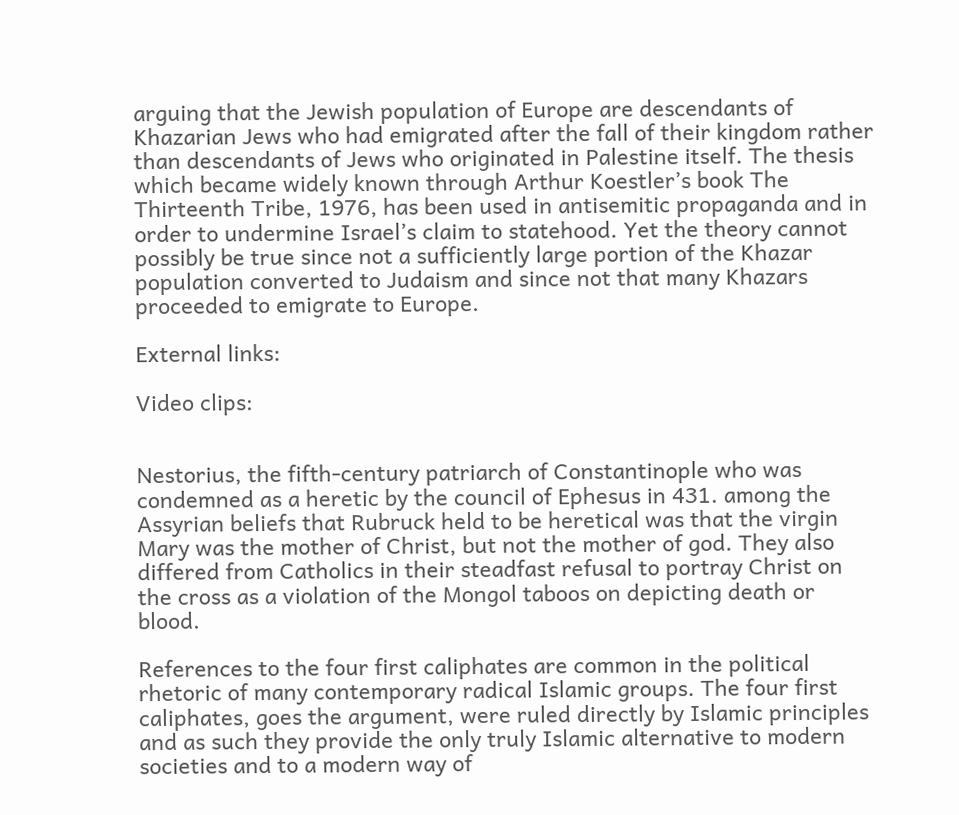arguing that the Jewish population of Europe are descendants of Khazarian Jews who had emigrated after the fall of their kingdom rather than descendants of Jews who originated in Palestine itself. The thesis which became widely known through Arthur Koestler’s book The Thirteenth Tribe, 1976, has been used in antisemitic propaganda and in order to undermine Israel’s claim to statehood. Yet the theory cannot possibly be true since not a sufficiently large portion of the Khazar population converted to Judaism and since not that many Khazars proceeded to emigrate to Europe.

External links:

Video clips:


Nestorius, the fifth-century patriarch of Constantinople who was condemned as a heretic by the council of Ephesus in 431. among the Assyrian beliefs that Rubruck held to be heretical was that the virgin Mary was the mother of Christ, but not the mother of god. They also differed from Catholics in their steadfast refusal to portray Christ on the cross as a violation of the Mongol taboos on depicting death or blood.

References to the four first caliphates are common in the political rhetoric of many contemporary radical Islamic groups. The four first caliphates, goes the argument, were ruled directly by Islamic principles and as such they provide the only truly Islamic alternative to modern societies and to a modern way of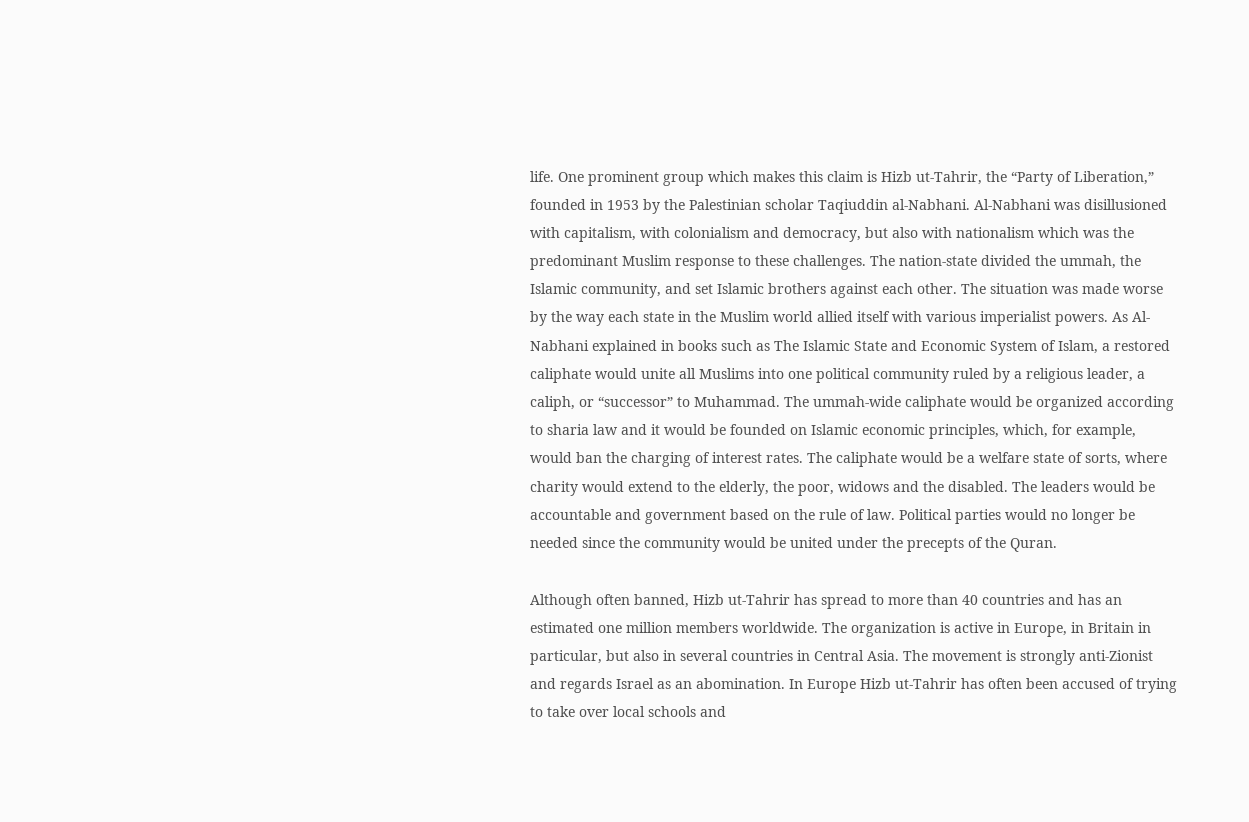life. One prominent group which makes this claim is Hizb ut-Tahrir, the “Party of Liberation,” founded in 1953 by the Palestinian scholar Taqiuddin al-Nabhani. Al-Nabhani was disillusioned with capitalism, with colonialism and democracy, but also with nationalism which was the predominant Muslim response to these challenges. The nation-state divided the ummah, the Islamic community, and set Islamic brothers against each other. The situation was made worse by the way each state in the Muslim world allied itself with various imperialist powers. As Al-Nabhani explained in books such as The Islamic State and Economic System of Islam, a restored caliphate would unite all Muslims into one political community ruled by a religious leader, a caliph, or “successor” to Muhammad. The ummah-wide caliphate would be organized according to sharia law and it would be founded on Islamic economic principles, which, for example, would ban the charging of interest rates. The caliphate would be a welfare state of sorts, where charity would extend to the elderly, the poor, widows and the disabled. The leaders would be accountable and government based on the rule of law. Political parties would no longer be needed since the community would be united under the precepts of the Quran.

Although often banned, Hizb ut-Tahrir has spread to more than 40 countries and has an estimated one million members worldwide. The organization is active in Europe, in Britain in particular, but also in several countries in Central Asia. The movement is strongly anti-Zionist and regards Israel as an abomination. In Europe Hizb ut-Tahrir has often been accused of trying to take over local schools and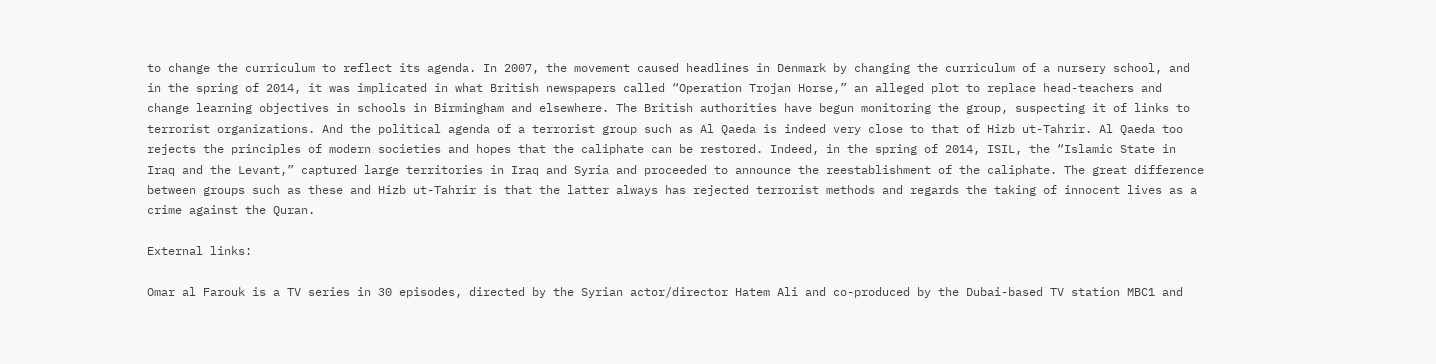to change the curriculum to reflect its agenda. In 2007, the movement caused headlines in Denmark by changing the curriculum of a nursery school, and in the spring of 2014, it was implicated in what British newspapers called “Operation Trojan Horse,” an alleged plot to replace head-teachers and change learning objectives in schools in Birmingham and elsewhere. The British authorities have begun monitoring the group, suspecting it of links to terrorist organizations. And the political agenda of a terrorist group such as Al Qaeda is indeed very close to that of Hizb ut-Tahrir. Al Qaeda too rejects the principles of modern societies and hopes that the caliphate can be restored. Indeed, in the spring of 2014, ISIL, the “Islamic State in Iraq and the Levant,” captured large territories in Iraq and Syria and proceeded to announce the reestablishment of the caliphate. The great difference between groups such as these and Hizb ut-Tahrir is that the latter always has rejected terrorist methods and regards the taking of innocent lives as a crime against the Quran.

External links:

Omar al Farouk is a TV series in 30 episodes, directed by the Syrian actor/director Hatem Ali and co-produced by the Dubai-based TV station MBC1 and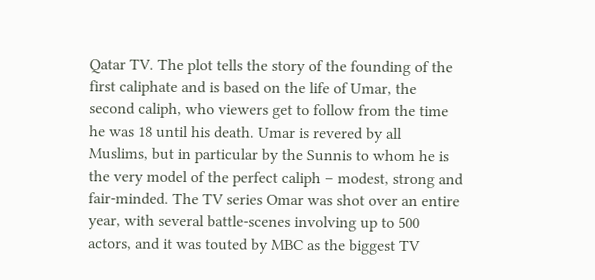Qatar TV. The plot tells the story of the founding of the first caliphate and is based on the life of Umar, the second caliph, who viewers get to follow from the time he was 18 until his death. Umar is revered by all Muslims, but in particular by the Sunnis to whom he is the very model of the perfect caliph – modest, strong and fair-minded. The TV series Omar was shot over an entire year, with several battle-scenes involving up to 500 actors, and it was touted by MBC as the biggest TV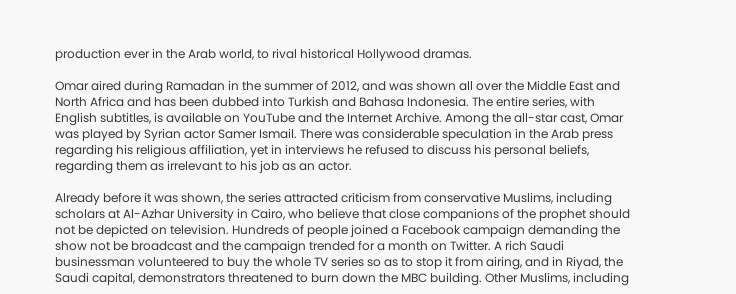production ever in the Arab world, to rival historical Hollywood dramas.

Omar aired during Ramadan in the summer of 2012, and was shown all over the Middle East and North Africa and has been dubbed into Turkish and Bahasa Indonesia. The entire series, with English subtitles, is available on YouTube and the Internet Archive. Among the all-star cast, Omar was played by Syrian actor Samer Ismail. There was considerable speculation in the Arab press regarding his religious affiliation, yet in interviews he refused to discuss his personal beliefs, regarding them as irrelevant to his job as an actor.

Already before it was shown, the series attracted criticism from conservative Muslims, including scholars at Al-Azhar University in Cairo, who believe that close companions of the prophet should not be depicted on television. Hundreds of people joined a Facebook campaign demanding the show not be broadcast and the campaign trended for a month on Twitter. A rich Saudi businessman volunteered to buy the whole TV series so as to stop it from airing, and in Riyad, the Saudi capital, demonstrators threatened to burn down the MBC building. Other Muslims, including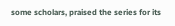some scholars, praised the series for its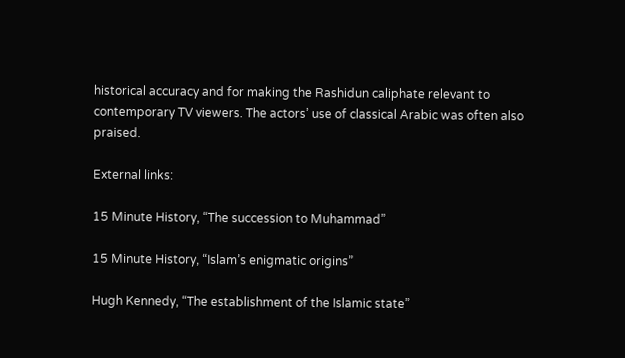historical accuracy and for making the Rashidun caliphate relevant to contemporary TV viewers. The actors’ use of classical Arabic was often also praised.

External links:

15 Minute History, “The succession to Muhammad”

15 Minute History, “Islam’s enigmatic origins”

Hugh Kennedy, “The establishment of the Islamic state”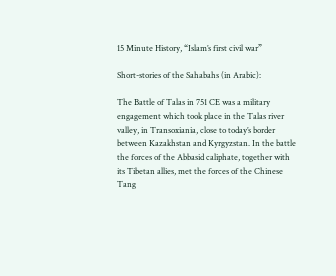15 Minute History, “Islam’s first civil war”

Short-stories of the Sahabahs (in Arabic):

The Battle of Talas in 751 CE was a military engagement which took place in the Talas river valley, in Transoxiania, close to today’s border between Kazakhstan and Kyrgyzstan. In the battle the forces of the Abbasid caliphate, together with its Tibetan allies, met the forces of the Chinese Tang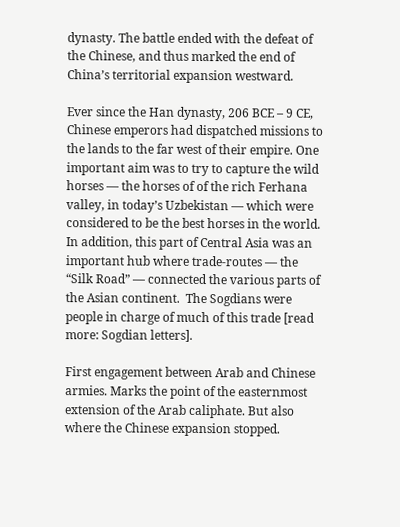dynasty. The battle ended with the defeat of the Chinese, and thus marked the end of China’s territorial expansion westward.

Ever since the Han dynasty, 206 BCE – 9 CE, Chinese emperors had dispatched missions to the lands to the far west of their empire. One important aim was to try to capture the wild horses — the horses of of the rich Ferhana valley, in today’s Uzbekistan — which were considered to be the best horses in the world.  In addition, this part of Central Asia was an important hub where trade-routes — the “Silk Road” — connected the various parts of the Asian continent.  The Sogdians were people in charge of much of this trade [read more: Sogdian letters].

First engagement between Arab and Chinese armies. Marks the point of the easternmost extension of the Arab caliphate. But also where the Chinese expansion stopped.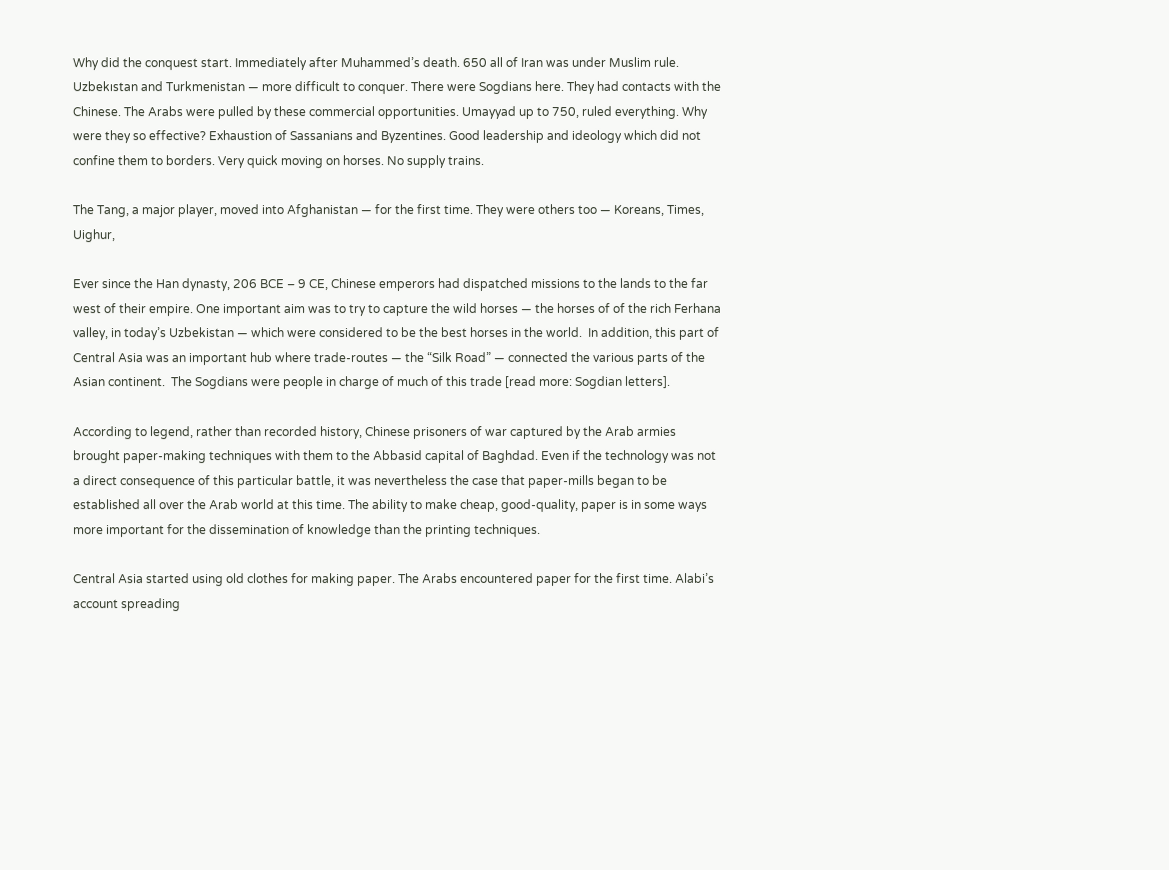Why did the conquest start. Immediately after Muhammed’s death. 650 all of Iran was under Muslim rule. Uzbekıstan and Turkmenistan — more difficult to conquer. There were Sogdians here. They had contacts with the Chinese. The Arabs were pulled by these commercial opportunities. Umayyad up to 750, ruled everything. Why were they so effective? Exhaustion of Sassanians and Byzentines. Good leadership and ideology which did not confine them to borders. Very quick moving on horses. No supply trains.

The Tang, a major player, moved into Afghanistan — for the first time. They were others too — Koreans, Times, Uighur,

Ever since the Han dynasty, 206 BCE – 9 CE, Chinese emperors had dispatched missions to the lands to the far west of their empire. One important aim was to try to capture the wild horses — the horses of of the rich Ferhana valley, in today’s Uzbekistan — which were considered to be the best horses in the world.  In addition, this part of Central Asia was an important hub where trade-routes — the “Silk Road” — connected the various parts of the Asian continent.  The Sogdians were people in charge of much of this trade [read more: Sogdian letters].

According to legend, rather than recorded history, Chinese prisoners of war captured by the Arab armies brought paper-making techniques with them to the Abbasid capital of Baghdad. Even if the technology was not a direct consequence of this particular battle, it was nevertheless the case that paper-mills began to be established all over the Arab world at this time. The ability to make cheap, good-quality, paper is in some ways more important for the dissemination of knowledge than the printing techniques.

Central Asia started using old clothes for making paper. The Arabs encountered paper for the first time. Alabi’s account spreading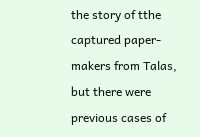the story of tthe captured paper-makers from Talas, but there were previous cases of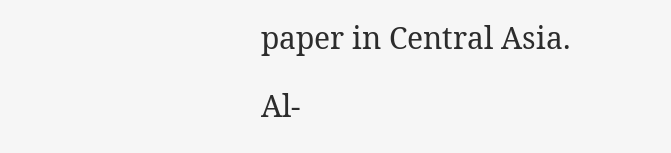paper in Central Asia.

Al-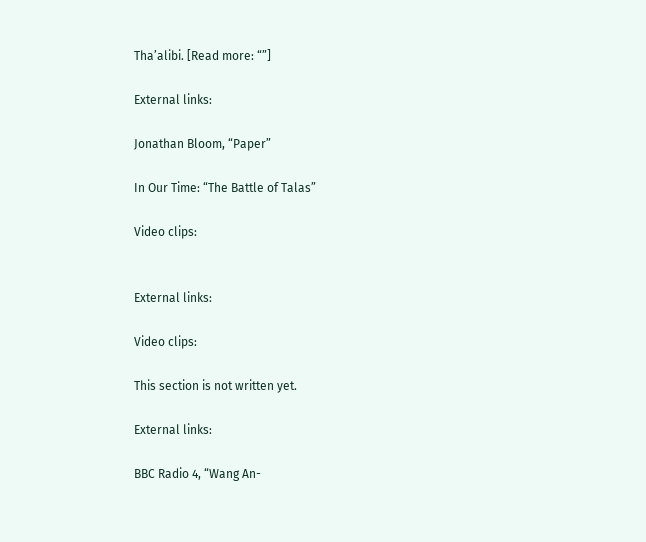Tha’alibi. [Read more: “”]

External links:

Jonathan Bloom, “Paper”

In Our Time: “The Battle of Talas”

Video clips:


External links:

Video clips:

This section is not written yet.

External links:

BBC Radio 4, “Wang An-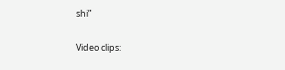shi”

Video clips: